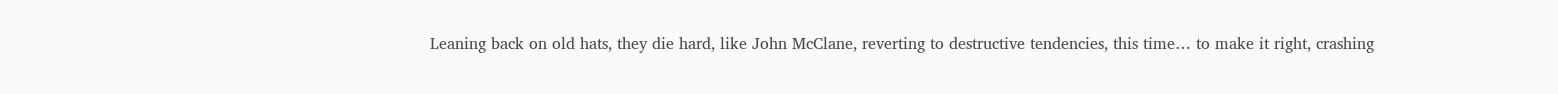Leaning back on old hats, they die hard, like John McClane, reverting to destructive tendencies, this time… to make it right, crashing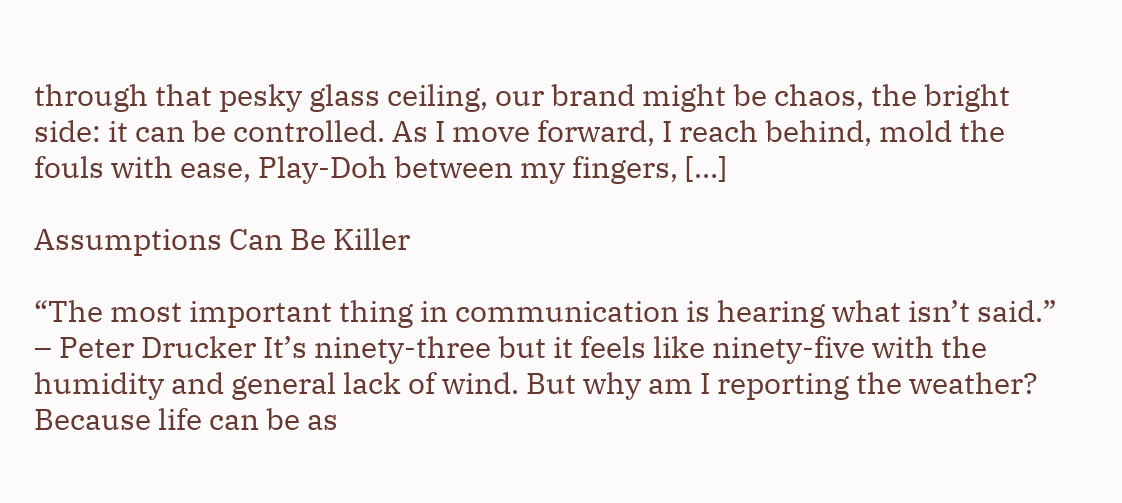through that pesky glass ceiling, our brand might be chaos, the bright side: it can be controlled. As I move forward, I reach behind, mold the fouls with ease, Play-Doh between my fingers, […]

Assumptions Can Be Killer

“The most important thing in communication is hearing what isn’t said.” – Peter Drucker It’s ninety-three but it feels like ninety-five with the humidity and general lack of wind. But why am I reporting the weather? Because life can be as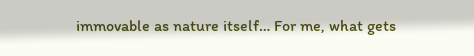immovable as nature itself… For me, what gets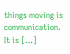things moving is communication. It is […]